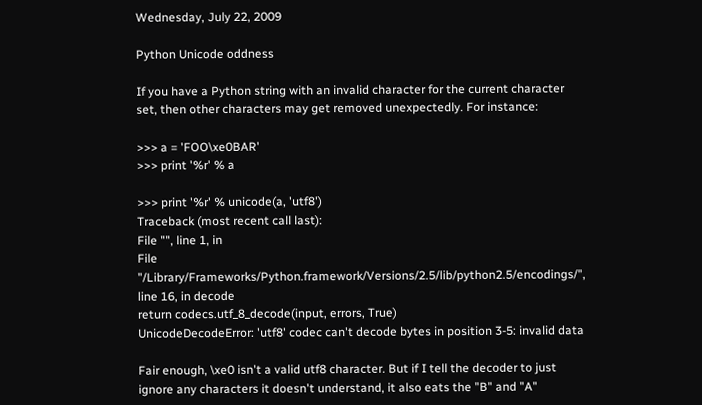Wednesday, July 22, 2009

Python Unicode oddness

If you have a Python string with an invalid character for the current character set, then other characters may get removed unexpectedly. For instance:

>>> a = 'FOO\xe0BAR'
>>> print '%r' % a

>>> print '%r' % unicode(a, 'utf8')
Traceback (most recent call last):
File "", line 1, in
File "/Library/Frameworks/Python.framework/Versions/2.5/lib/python2.5/encodings/", line 16, in decode
return codecs.utf_8_decode(input, errors, True)
UnicodeDecodeError: 'utf8' codec can't decode bytes in position 3-5: invalid data

Fair enough, \xe0 isn't a valid utf8 character. But if I tell the decoder to just ignore any characters it doesn't understand, it also eats the "B" and "A"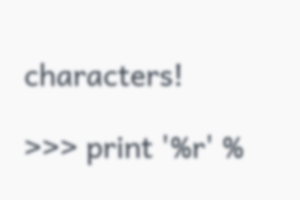characters!

>>> print '%r' %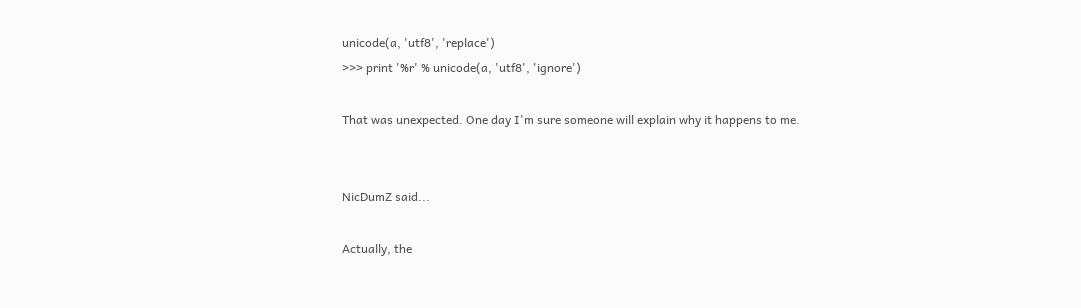unicode(a, 'utf8', 'replace')
>>> print '%r' % unicode(a, 'utf8', 'ignore')

That was unexpected. One day I'm sure someone will explain why it happens to me.


NicDumZ said...

Actually, the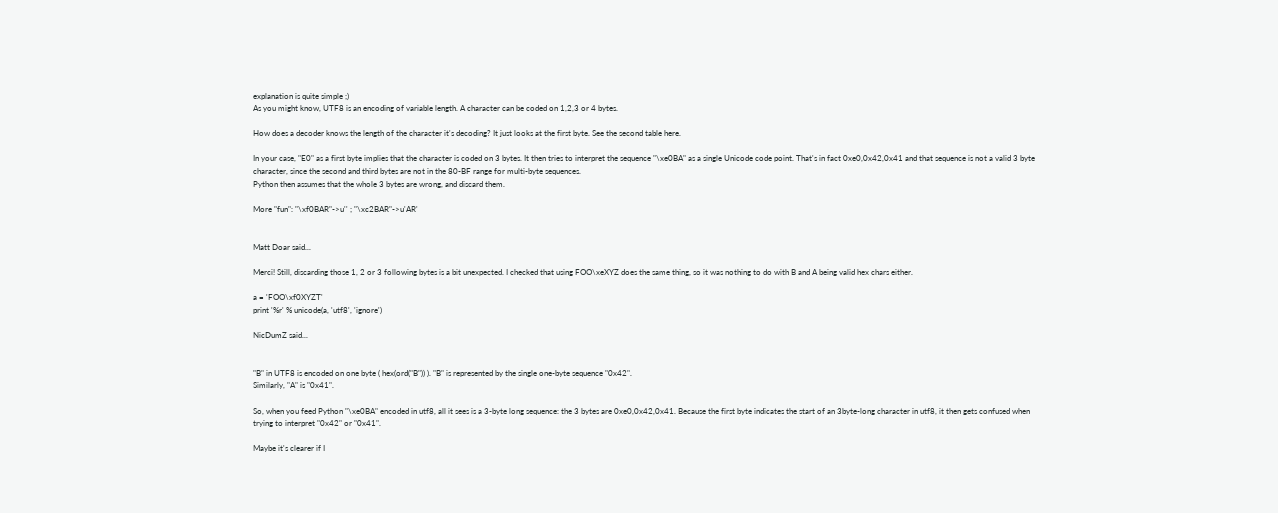explanation is quite simple ;)
As you might know, UTF8 is an encoding of variable length. A character can be coded on 1,2,3 or 4 bytes.

How does a decoder knows the length of the character it's decoding? It just looks at the first byte. See the second table here.

In your case, "E0" as a first byte implies that the character is coded on 3 bytes. It then tries to interpret the sequence "\xe0BA" as a single Unicode code point. That's in fact 0xe0,0x42,0x41 and that sequence is not a valid 3 byte character, since the second and third bytes are not in the 80-BF range for multi-byte sequences.
Python then assumes that the whole 3 bytes are wrong, and discard them.

More "fun": "\xf0BAR"->u'' ; "\xc2BAR"->u'AR'


Matt Doar said...

Merci! Still, discarding those 1, 2 or 3 following bytes is a bit unexpected. I checked that using FOO\xeXYZ does the same thing, so it was nothing to do with B and A being valid hex chars either.

a = 'FOO\xf0XYZT'
print '%r' % unicode(a, 'utf8', 'ignore')

NicDumZ said...


"B" in UTF8 is encoded on one byte ( hex(ord("B")) ). "B" is represented by the single one-byte sequence "0x42".
Similarly, "A" is "0x41".

So, when you feed Python "\xe0BA" encoded in utf8, all it sees is a 3-byte long sequence: the 3 bytes are 0xe0,0x42,0x41. Because the first byte indicates the start of an 3byte-long character in utf8, it then gets confused when trying to interpret "0x42" or "0x41".

Maybe it's clearer if I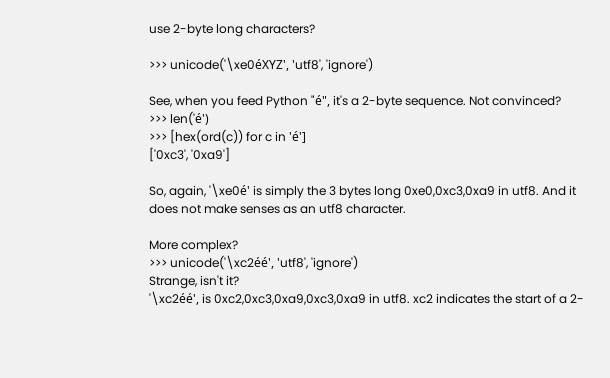use 2-byte long characters?

>>> unicode('\xe0éXYZ', 'utf8', 'ignore')

See, when you feed Python "é", it's a 2-byte sequence. Not convinced?
>>> len('é')
>>> [hex(ord(c)) for c in 'é']
['0xc3', '0xa9']

So, again, '\xe0é' is simply the 3 bytes long 0xe0,0xc3,0xa9 in utf8. And it does not make senses as an utf8 character.

More complex?
>>> unicode('\xc2éé', 'utf8', 'ignore')
Strange, isn't it?
'\xc2éé', is 0xc2,0xc3,0xa9,0xc3,0xa9 in utf8. xc2 indicates the start of a 2-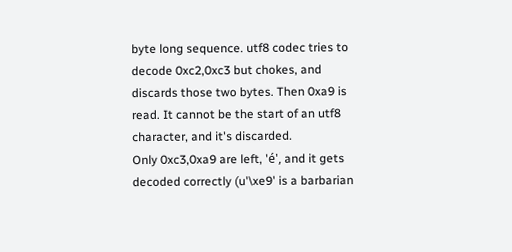byte long sequence. utf8 codec tries to decode 0xc2,0xc3 but chokes, and discards those two bytes. Then 0xa9 is read. It cannot be the start of an utf8 character, and it's discarded.
Only 0xc3,0xa9 are left, 'é', and it gets decoded correctly (u'\xe9' is a barbarian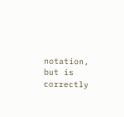notation, but is correctly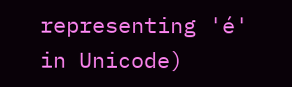representing 'é' in Unicode)